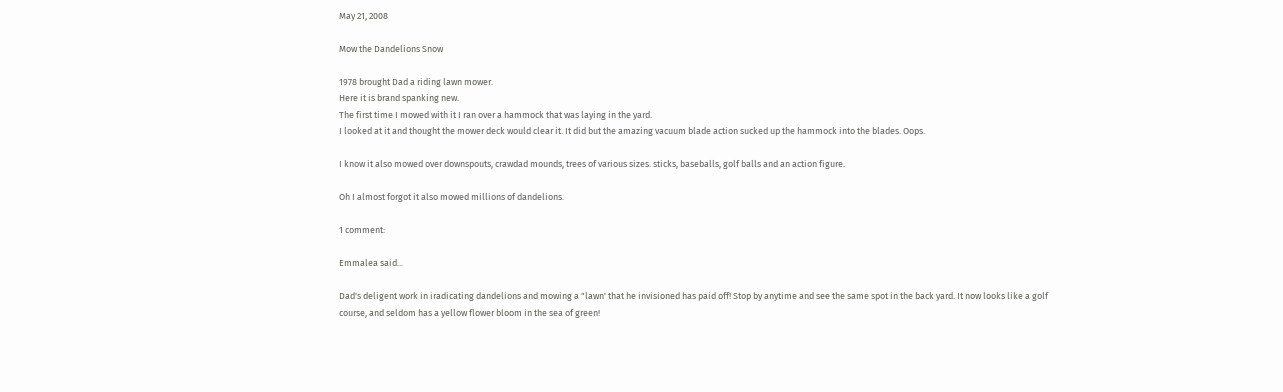May 21, 2008

Mow the Dandelions Snow

1978 brought Dad a riding lawn mower.
Here it is brand spanking new.
The first time I mowed with it I ran over a hammock that was laying in the yard.
I looked at it and thought the mower deck would clear it. It did but the amazing vacuum blade action sucked up the hammock into the blades. Oops.

I know it also mowed over downspouts, crawdad mounds, trees of various sizes. sticks, baseballs, golf balls and an action figure.

Oh I almost forgot it also mowed millions of dandelions.

1 comment:

Emmalea said...

Dad's deligent work in iradicating dandelions and mowing a "lawn' that he invisioned has paid off! Stop by anytime and see the same spot in the back yard. It now looks like a golf course, and seldom has a yellow flower bloom in the sea of green!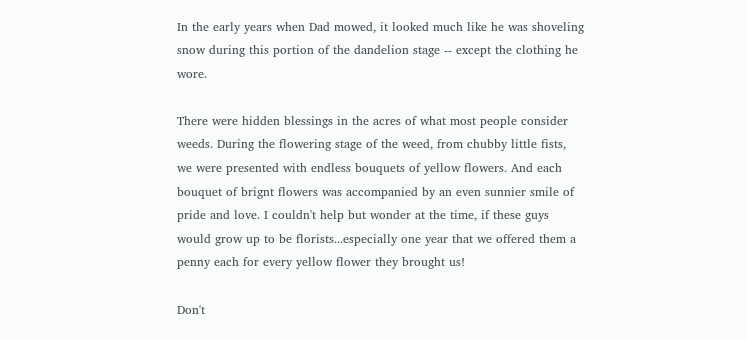In the early years when Dad mowed, it looked much like he was shoveling snow during this portion of the dandelion stage -- except the clothing he wore.

There were hidden blessings in the acres of what most people consider weeds. During the flowering stage of the weed, from chubby little fists, we were presented with endless bouquets of yellow flowers. And each bouquet of brignt flowers was accompanied by an even sunnier smile of pride and love. I couldn't help but wonder at the time, if these guys would grow up to be florists...especially one year that we offered them a penny each for every yellow flower they brought us!

Don't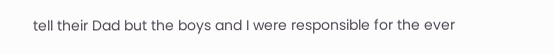tell their Dad but the boys and I were responsible for the ever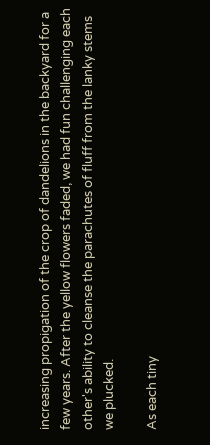increasing propigation of the crop of dandelions in the backyard for a few years. After the yellow flowers faded, we had fun challenging each other's ability to cleanse the parachutes of fluff from the lanky stems we plucked.

As each tiny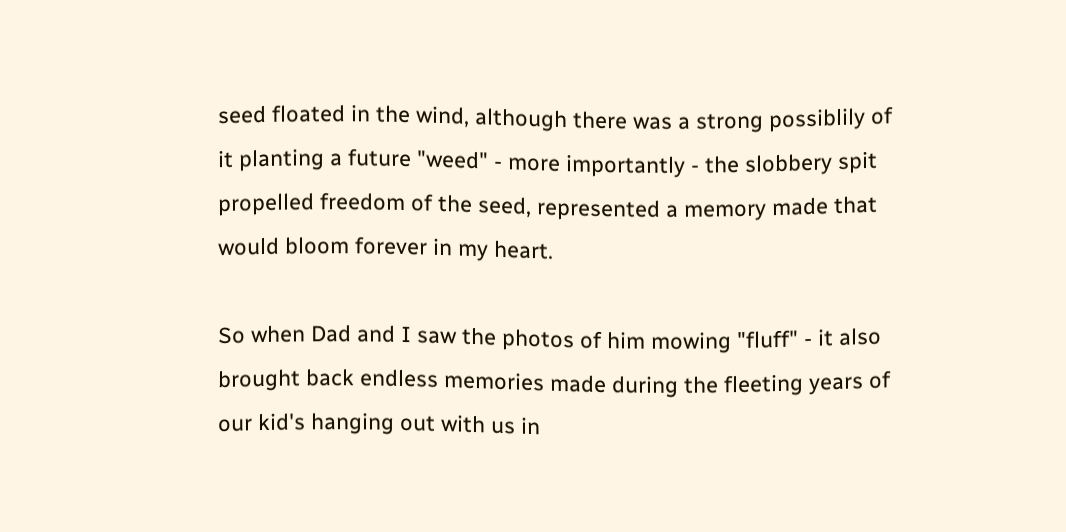seed floated in the wind, although there was a strong possiblily of it planting a future "weed" - more importantly - the slobbery spit propelled freedom of the seed, represented a memory made that would bloom forever in my heart.

So when Dad and I saw the photos of him mowing "fluff" - it also brought back endless memories made during the fleeting years of our kid's hanging out with us in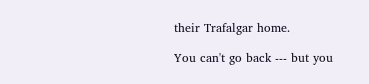their Trafalgar home.

You can't go back --- but you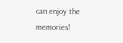can enjoy the memories!